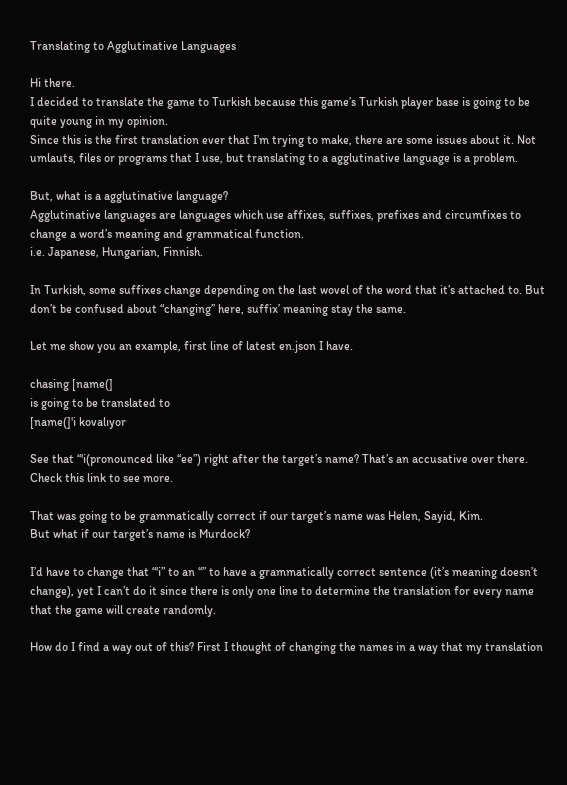Translating to Agglutinative Languages

Hi there.
I decided to translate the game to Turkish because this game’s Turkish player base is going to be quite young in my opinion.
Since this is the first translation ever that I’m trying to make, there are some issues about it. Not umlauts, files or programs that I use, but translating to a agglutinative language is a problem.

But, what is a agglutinative language?
Agglutinative languages are languages which use affixes, suffixes, prefixes and circumfixes to change a word’s meaning and grammatical function.
i.e. Japanese, Hungarian, Finnish.

In Turkish, some suffixes change depending on the last wovel of the word that it’s attached to. But don’t be confused about “changing” here, suffix’ meaning stay the same.

Let me show you an example, first line of latest en.json I have.

chasing [name(]
is going to be translated to
[name(]'i kovalıyor

See that “'i(pronounced like “ee”) right after the target’s name? That’s an accusative over there.
Check this link to see more.

That was going to be grammatically correct if our target’s name was Helen, Sayid, Kim.
But what if our target’s name is Murdock?

I’d have to change that “'i” to an “” to have a grammatically correct sentence (it’s meaning doesn’t change), yet I can’t do it since there is only one line to determine the translation for every name that the game will create randomly.

How do I find a way out of this? First I thought of changing the names in a way that my translation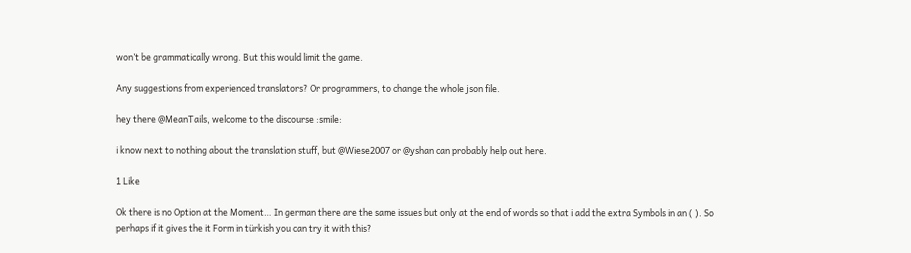won’t be grammatically wrong. But this would limit the game.

Any suggestions from experienced translators? Or programmers, to change the whole json file.

hey there @MeanTails, welcome to the discourse :smile:

i know next to nothing about the translation stuff, but @Wiese2007 or @yshan can probably help out here.

1 Like

Ok there is no Option at the Moment… In german there are the same issues but only at the end of words so that i add the extra Symbols in an ( ). So perhaps if it gives the it Form in türkish you can try it with this?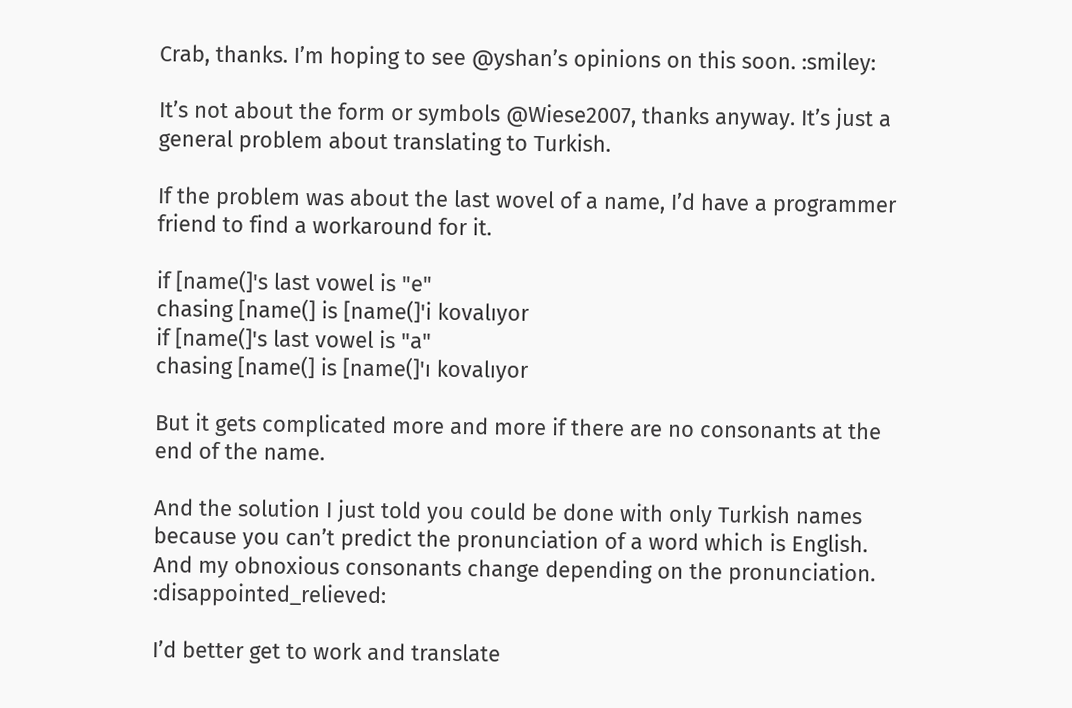Crab, thanks. I’m hoping to see @yshan’s opinions on this soon. :smiley:

It’s not about the form or symbols @Wiese2007, thanks anyway. It’s just a general problem about translating to Turkish.

If the problem was about the last wovel of a name, I’d have a programmer friend to find a workaround for it.

if [name(]'s last vowel is "e"
chasing [name(] is [name(]'i kovalıyor
if [name(]'s last vowel is "a"
chasing [name(] is [name(]'ı kovalıyor

But it gets complicated more and more if there are no consonants at the end of the name.

And the solution I just told you could be done with only Turkish names because you can’t predict the pronunciation of a word which is English. And my obnoxious consonants change depending on the pronunciation. :disappointed_relieved:

I’d better get to work and translate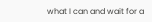what I can and wait for a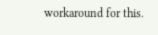workaround for this.